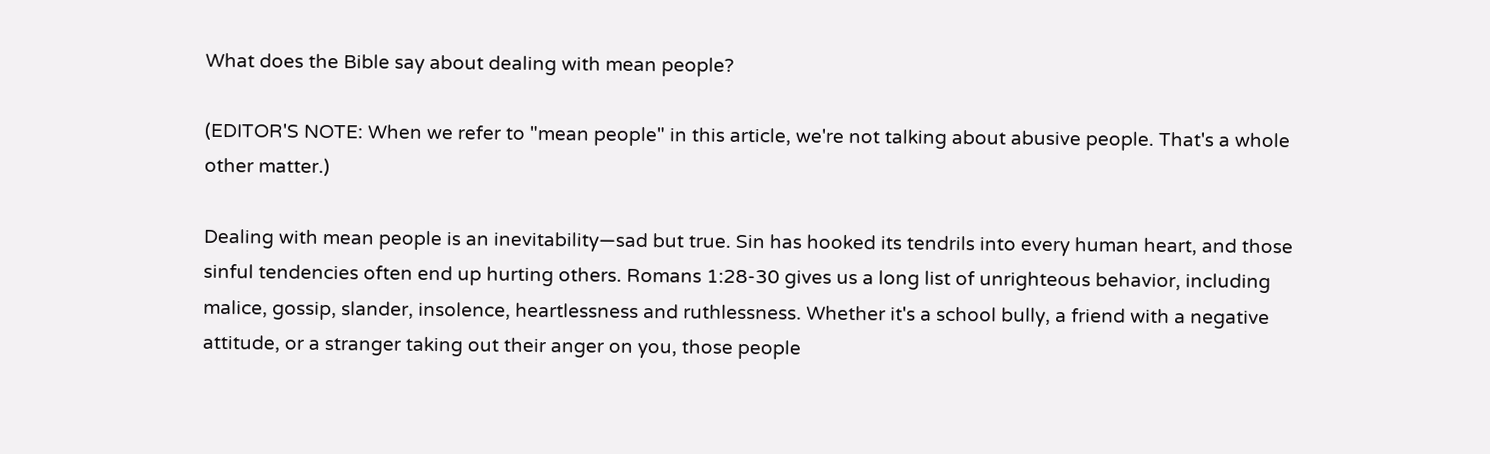What does the Bible say about dealing with mean people?

(EDITOR'S NOTE: When we refer to "mean people" in this article, we're not talking about abusive people. That's a whole other matter.)

Dealing with mean people is an inevitability—sad but true. Sin has hooked its tendrils into every human heart, and those sinful tendencies often end up hurting others. Romans 1:28-30 gives us a long list of unrighteous behavior, including malice, gossip, slander, insolence, heartlessness and ruthlessness. Whether it's a school bully, a friend with a negative attitude, or a stranger taking out their anger on you, those people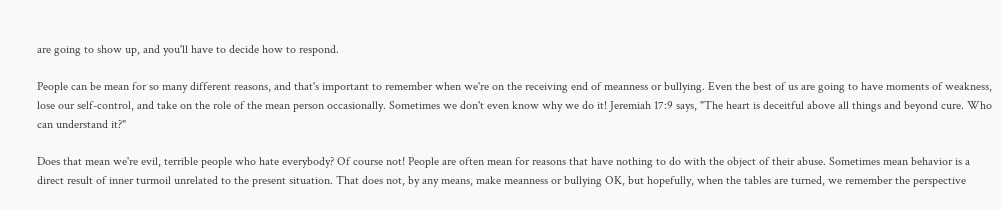are going to show up, and you'll have to decide how to respond.

People can be mean for so many different reasons, and that's important to remember when we're on the receiving end of meanness or bullying. Even the best of us are going to have moments of weakness, lose our self-control, and take on the role of the mean person occasionally. Sometimes we don't even know why we do it! Jeremiah 17:9 says, "The heart is deceitful above all things and beyond cure. Who can understand it?"

Does that mean we're evil, terrible people who hate everybody? Of course not! People are often mean for reasons that have nothing to do with the object of their abuse. Sometimes mean behavior is a direct result of inner turmoil unrelated to the present situation. That does not, by any means, make meanness or bullying OK, but hopefully, when the tables are turned, we remember the perspective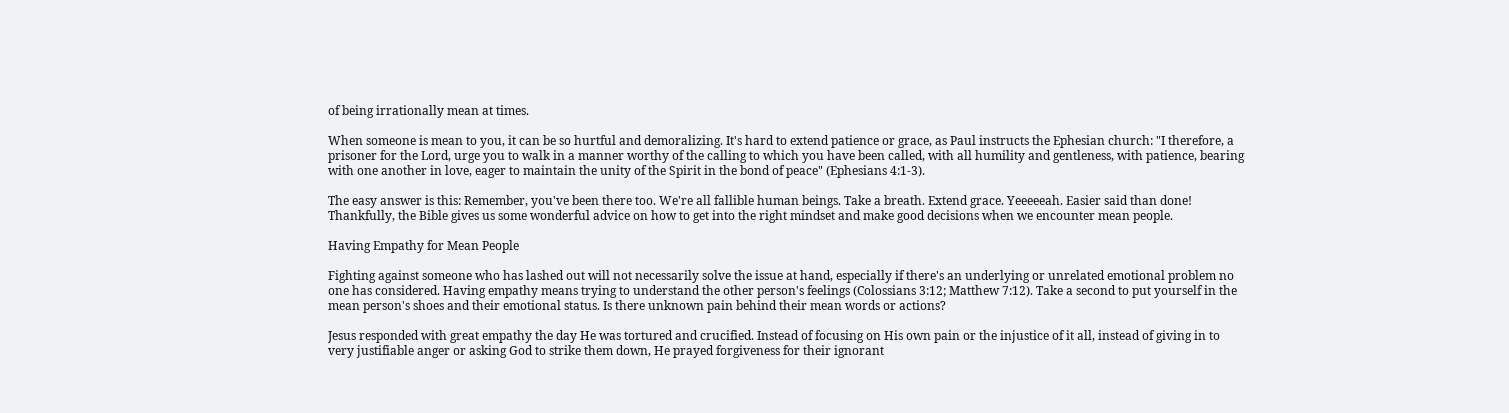of being irrationally mean at times.

When someone is mean to you, it can be so hurtful and demoralizing. It's hard to extend patience or grace, as Paul instructs the Ephesian church: "I therefore, a prisoner for the Lord, urge you to walk in a manner worthy of the calling to which you have been called, with all humility and gentleness, with patience, bearing with one another in love, eager to maintain the unity of the Spirit in the bond of peace" (Ephesians 4:1-3).

The easy answer is this: Remember, you've been there too. We're all fallible human beings. Take a breath. Extend grace. Yeeeeeah. Easier said than done! Thankfully, the Bible gives us some wonderful advice on how to get into the right mindset and make good decisions when we encounter mean people.

Having Empathy for Mean People

Fighting against someone who has lashed out will not necessarily solve the issue at hand, especially if there's an underlying or unrelated emotional problem no one has considered. Having empathy means trying to understand the other person's feelings (Colossians 3:12; Matthew 7:12). Take a second to put yourself in the mean person's shoes and their emotional status. Is there unknown pain behind their mean words or actions?

Jesus responded with great empathy the day He was tortured and crucified. Instead of focusing on His own pain or the injustice of it all, instead of giving in to very justifiable anger or asking God to strike them down, He prayed forgiveness for their ignorant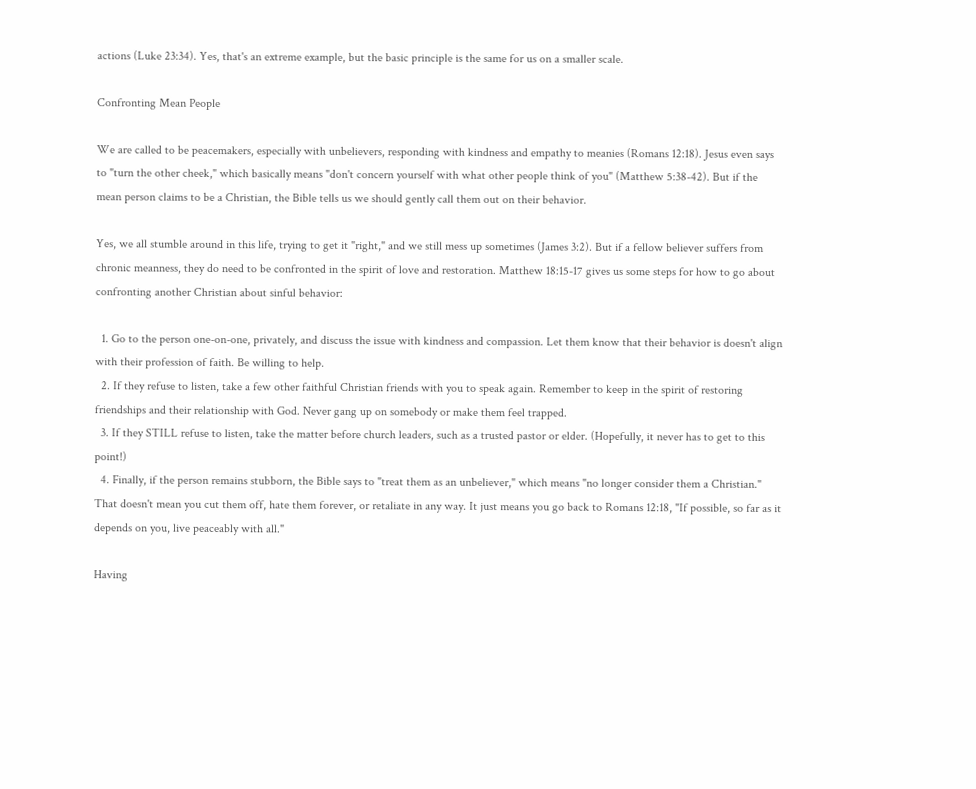actions (Luke 23:34). Yes, that's an extreme example, but the basic principle is the same for us on a smaller scale.

Confronting Mean People

We are called to be peacemakers, especially with unbelievers, responding with kindness and empathy to meanies (Romans 12:18). Jesus even says to "turn the other cheek," which basically means "don't concern yourself with what other people think of you" (Matthew 5:38-42). But if the mean person claims to be a Christian, the Bible tells us we should gently call them out on their behavior.

Yes, we all stumble around in this life, trying to get it "right," and we still mess up sometimes (James 3:2). But if a fellow believer suffers from chronic meanness, they do need to be confronted in the spirit of love and restoration. Matthew 18:15-17 gives us some steps for how to go about confronting another Christian about sinful behavior:

  1. Go to the person one-on-one, privately, and discuss the issue with kindness and compassion. Let them know that their behavior is doesn't align with their profession of faith. Be willing to help.
  2. If they refuse to listen, take a few other faithful Christian friends with you to speak again. Remember to keep in the spirit of restoring friendships and their relationship with God. Never gang up on somebody or make them feel trapped.
  3. If they STILL refuse to listen, take the matter before church leaders, such as a trusted pastor or elder. (Hopefully, it never has to get to this point!)
  4. Finally, if the person remains stubborn, the Bible says to "treat them as an unbeliever," which means "no longer consider them a Christian." That doesn't mean you cut them off, hate them forever, or retaliate in any way. It just means you go back to Romans 12:18, "If possible, so far as it depends on you, live peaceably with all."

Having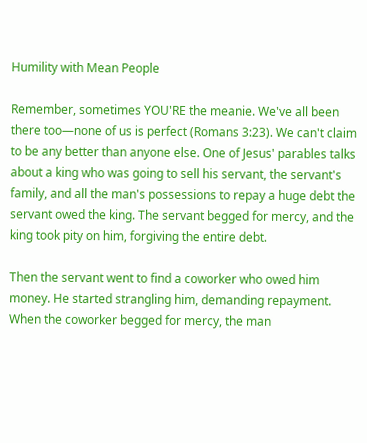Humility with Mean People

Remember, sometimes YOU'RE the meanie. We've all been there too—none of us is perfect (Romans 3:23). We can't claim to be any better than anyone else. One of Jesus' parables talks about a king who was going to sell his servant, the servant's family, and all the man's possessions to repay a huge debt the servant owed the king. The servant begged for mercy, and the king took pity on him, forgiving the entire debt.

Then the servant went to find a coworker who owed him money. He started strangling him, demanding repayment. When the coworker begged for mercy, the man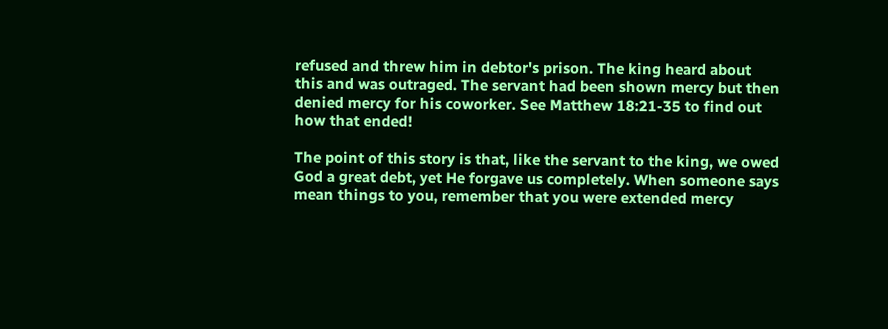refused and threw him in debtor's prison. The king heard about this and was outraged. The servant had been shown mercy but then denied mercy for his coworker. See Matthew 18:21-35 to find out how that ended!

The point of this story is that, like the servant to the king, we owed God a great debt, yet He forgave us completely. When someone says mean things to you, remember that you were extended mercy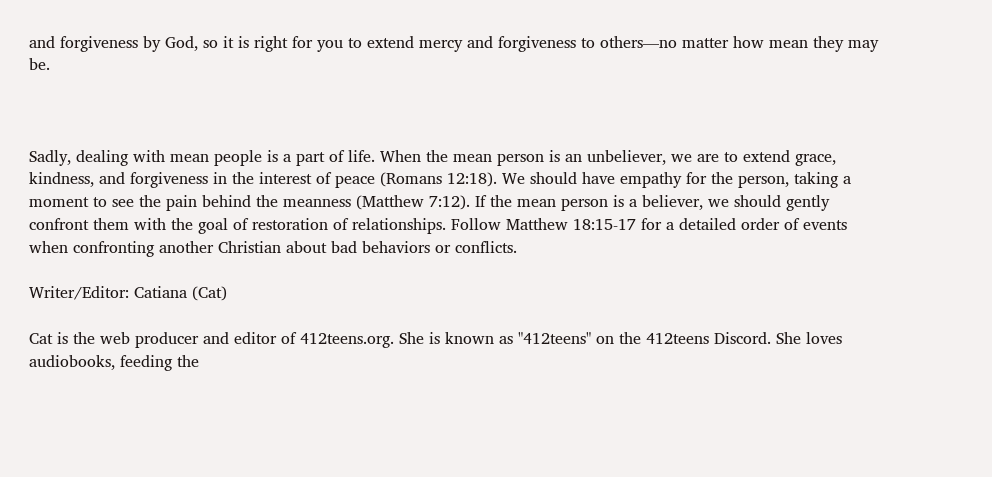and forgiveness by God, so it is right for you to extend mercy and forgiveness to others—no matter how mean they may be.



Sadly, dealing with mean people is a part of life. When the mean person is an unbeliever, we are to extend grace, kindness, and forgiveness in the interest of peace (Romans 12:18). We should have empathy for the person, taking a moment to see the pain behind the meanness (Matthew 7:12). If the mean person is a believer, we should gently confront them with the goal of restoration of relationships. Follow Matthew 18:15-17 for a detailed order of events when confronting another Christian about bad behaviors or conflicts.

Writer/Editor: Catiana (Cat)

Cat is the web producer and editor of 412teens.org. She is known as "412teens" on the 412teens Discord. She loves audiobooks, feeding the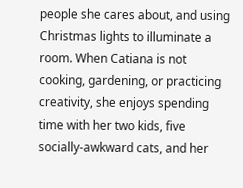people she cares about, and using Christmas lights to illuminate a room. When Catiana is not cooking, gardening, or practicing creativity, she enjoys spending time with her two kids, five socially-awkward cats, and her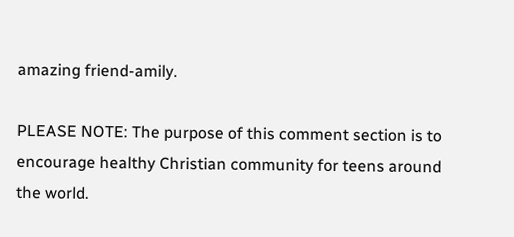amazing friend-amily.

PLEASE NOTE: The purpose of this comment section is to encourage healthy Christian community for teens around the world.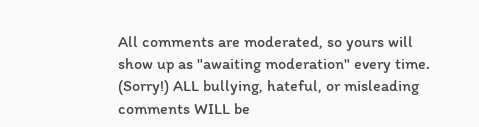All comments are moderated, so yours will show up as "awaiting moderation" every time. (Sorry!) ALL bullying, hateful, or misleading comments WILL be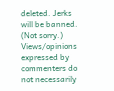deleted. Jerks will be banned. (Not sorry.) Views/opinions expressed by commenters do not necessarily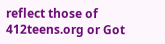reflect those of 412teens.org or Got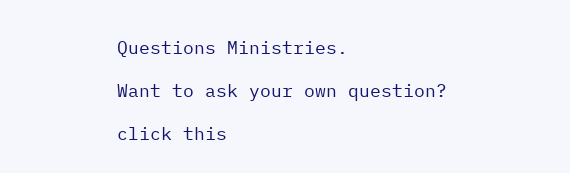Questions Ministries.

Want to ask your own question?

click this